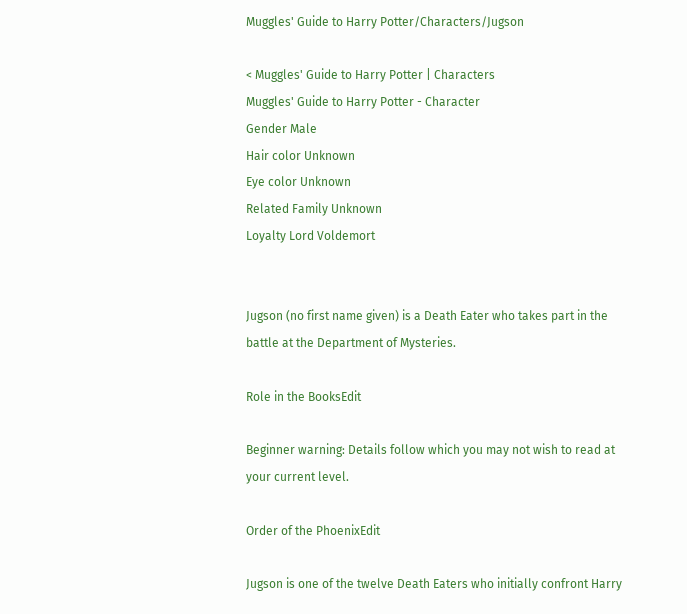Muggles' Guide to Harry Potter/Characters/Jugson

< Muggles' Guide to Harry Potter | Characters
Muggles' Guide to Harry Potter - Character
Gender Male
Hair color Unknown
Eye color Unknown
Related Family Unknown
Loyalty Lord Voldemort


Jugson (no first name given) is a Death Eater who takes part in the battle at the Department of Mysteries.

Role in the BooksEdit

Beginner warning: Details follow which you may not wish to read at your current level.

Order of the PhoenixEdit

Jugson is one of the twelve Death Eaters who initially confront Harry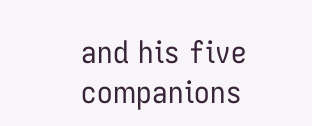and his five companions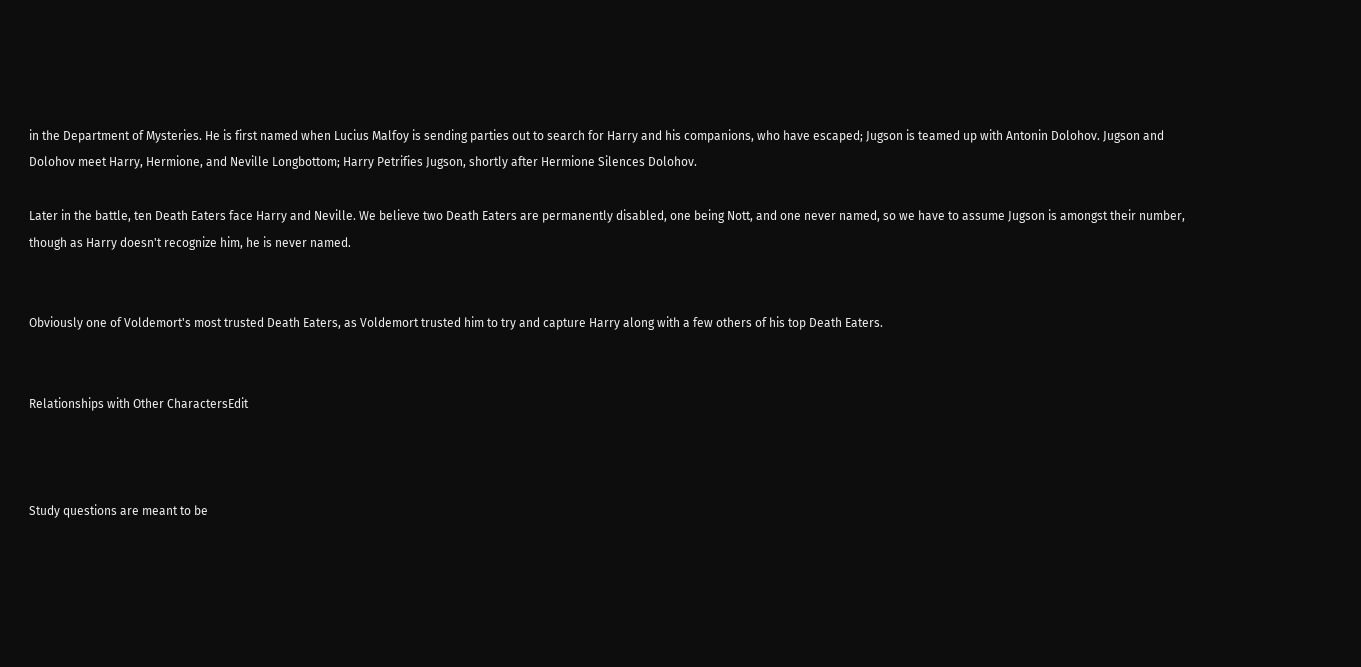in the Department of Mysteries. He is first named when Lucius Malfoy is sending parties out to search for Harry and his companions, who have escaped; Jugson is teamed up with Antonin Dolohov. Jugson and Dolohov meet Harry, Hermione, and Neville Longbottom; Harry Petrifies Jugson, shortly after Hermione Silences Dolohov.

Later in the battle, ten Death Eaters face Harry and Neville. We believe two Death Eaters are permanently disabled, one being Nott, and one never named, so we have to assume Jugson is amongst their number, though as Harry doesn't recognize him, he is never named.


Obviously one of Voldemort's most trusted Death Eaters, as Voldemort trusted him to try and capture Harry along with a few others of his top Death Eaters.


Relationships with Other CharactersEdit



Study questions are meant to be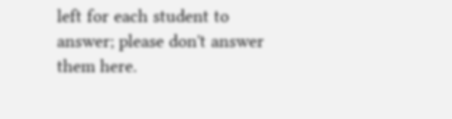left for each student to answer; please don't answer them here.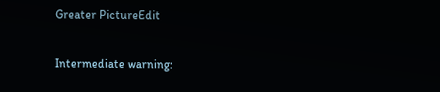Greater PictureEdit

Intermediate warning: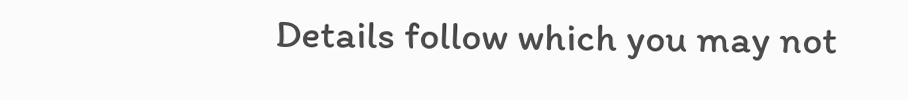Details follow which you may not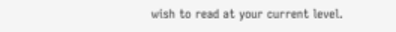wish to read at your current level.